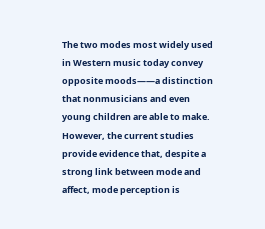The two modes most widely used in Western music today convey opposite moods——a distinction that nonmusicians and even young children are able to make. However, the current studies provide evidence that, despite a strong link between mode and affect, mode perception is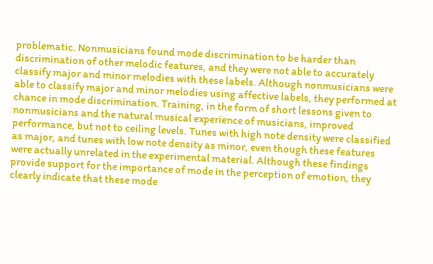problematic. Nonmusicians found mode discrimination to be harder than discrimination of other melodic features, and they were not able to accurately classify major and minor melodies with these labels. Although nonmusicians were able to classify major and minor melodies using affective labels, they performed at chance in mode discrimination. Training, in the form of short lessons given to nonmusicians and the natural musical experience of musicians, improved performance, but not to ceiling levels. Tunes with high note density were classified as major, and tunes with low note density as minor, even though these features were actually unrelated in the experimental material. Although these findings provide support for the importance of mode in the perception of emotion, they clearly indicate that these mode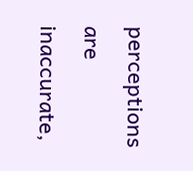perceptions are inaccurate,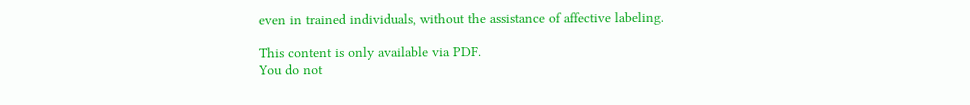even in trained individuals, without the assistance of affective labeling.

This content is only available via PDF.
You do not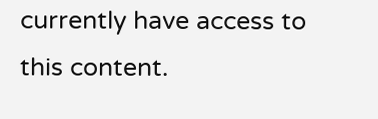currently have access to this content.